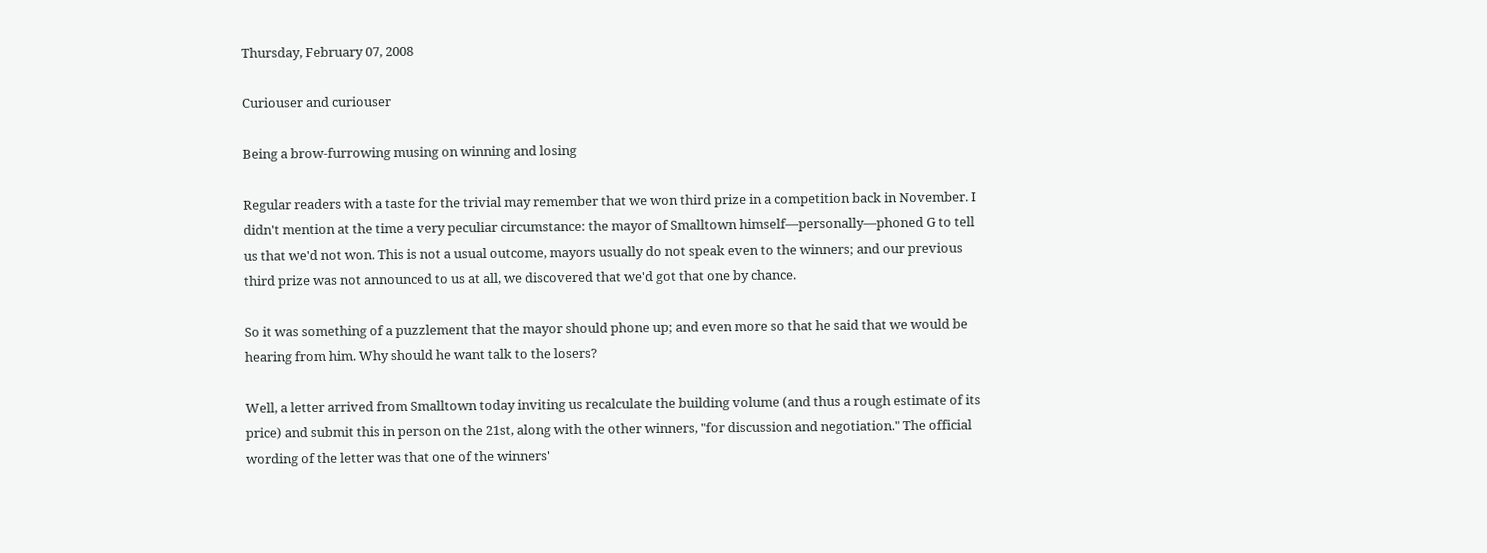Thursday, February 07, 2008

Curiouser and curiouser

Being a brow-furrowing musing on winning and losing

Regular readers with a taste for the trivial may remember that we won third prize in a competition back in November. I didn't mention at the time a very peculiar circumstance: the mayor of Smalltown himself—personally—phoned G to tell us that we'd not won. This is not a usual outcome, mayors usually do not speak even to the winners; and our previous third prize was not announced to us at all, we discovered that we'd got that one by chance.

So it was something of a puzzlement that the mayor should phone up; and even more so that he said that we would be hearing from him. Why should he want talk to the losers?

Well, a letter arrived from Smalltown today inviting us recalculate the building volume (and thus a rough estimate of its price) and submit this in person on the 21st, along with the other winners, "for discussion and negotiation." The official wording of the letter was that one of the winners'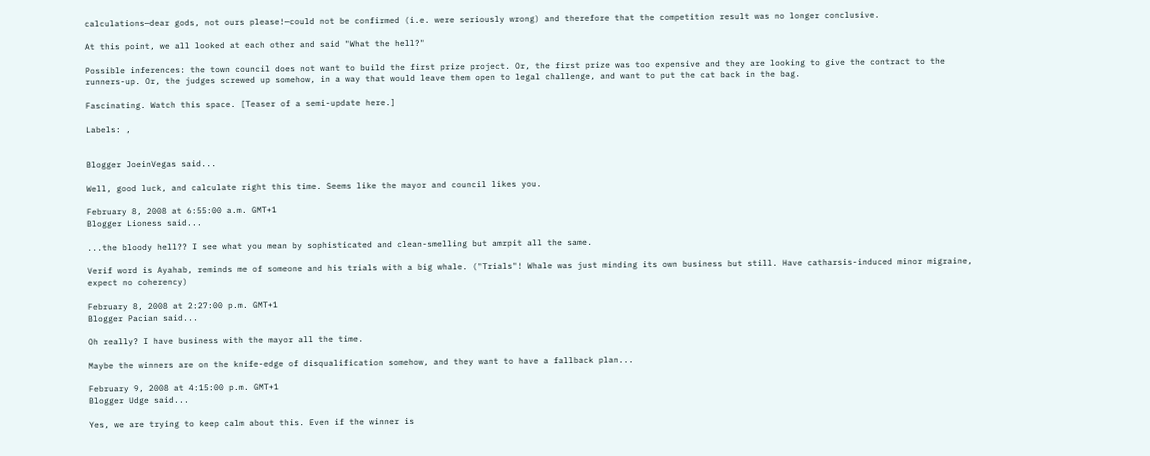calculations—dear gods, not ours please!—could not be confirmed (i.e. were seriously wrong) and therefore that the competition result was no longer conclusive.

At this point, we all looked at each other and said "What the hell?"

Possible inferences: the town council does not want to build the first prize project. Or, the first prize was too expensive and they are looking to give the contract to the runners-up. Or, the judges screwed up somehow, in a way that would leave them open to legal challenge, and want to put the cat back in the bag.

Fascinating. Watch this space. [Teaser of a semi-update here.]

Labels: ,


Blogger JoeinVegas said...

Well, good luck, and calculate right this time. Seems like the mayor and council likes you.

February 8, 2008 at 6:55:00 a.m. GMT+1
Blogger Lioness said...

...the bloody hell?? I see what you mean by sophisticated and clean-smelling but amrpit all the same.

Verif word is Ayahab, reminds me of someone and his trials with a big whale. ("Trials"! Whale was just minding its own business but still. Have catharsis-induced minor migraine, expect no coherency)

February 8, 2008 at 2:27:00 p.m. GMT+1
Blogger Pacian said...

Oh really? I have business with the mayor all the time.

Maybe the winners are on the knife-edge of disqualification somehow, and they want to have a fallback plan...

February 9, 2008 at 4:15:00 p.m. GMT+1
Blogger Udge said...

Yes, we are trying to keep calm about this. Even if the winner is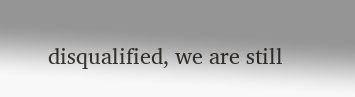disqualified, we are still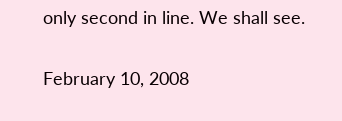only second in line. We shall see.

February 10, 2008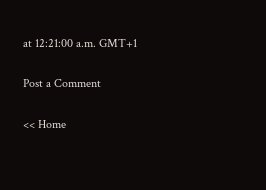at 12:21:00 a.m. GMT+1

Post a Comment

<< Home